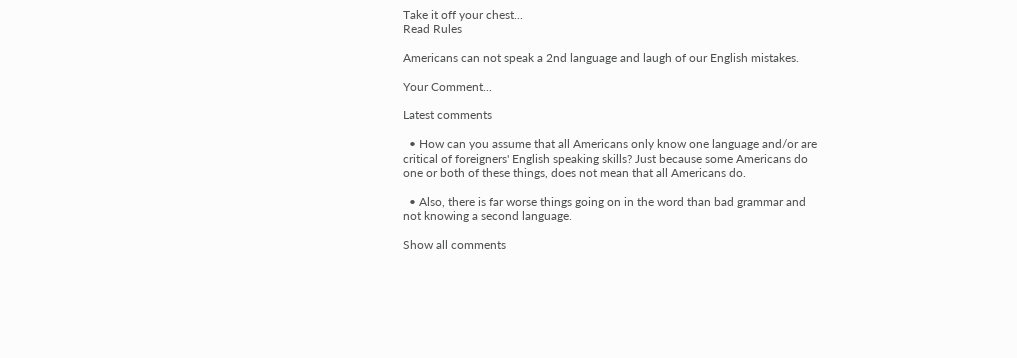Take it off your chest...
Read Rules

Americans can not speak a 2nd language and laugh of our English mistakes.

Your Comment...

Latest comments

  • How can you assume that all Americans only know one language and/or are critical of foreigners' English speaking skills? Just because some Americans do one or both of these things, does not mean that all Americans do.

  • Also, there is far worse things going on in the word than bad grammar and not knowing a second language.

Show all comments